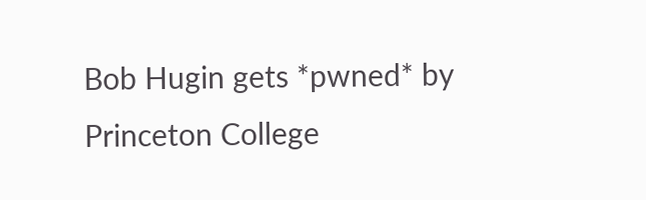Bob Hugin gets *pwned* by Princeton College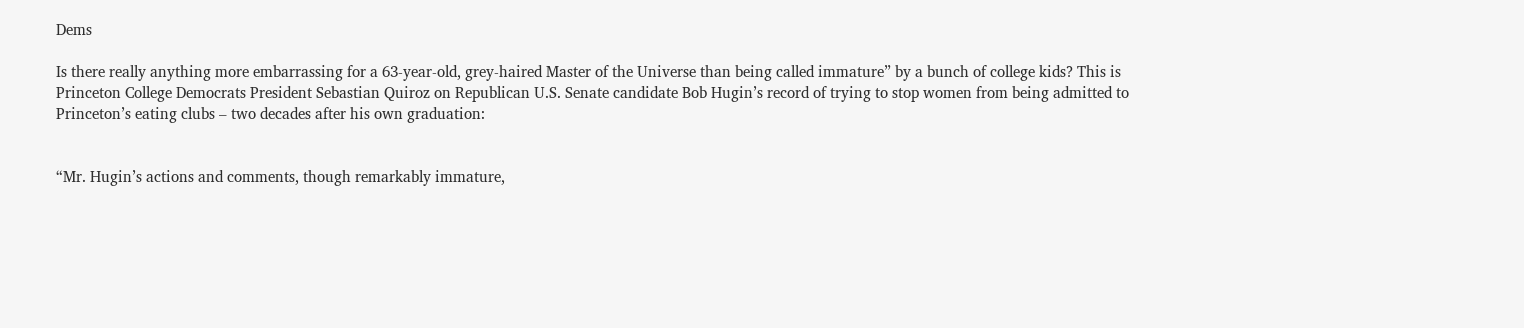Dems

Is there really anything more embarrassing for a 63-year-old, grey-haired Master of the Universe than being called immature” by a bunch of college kids? This is Princeton College Democrats President Sebastian Quiroz on Republican U.S. Senate candidate Bob Hugin’s record of trying to stop women from being admitted to Princeton’s eating clubs – two decades after his own graduation:


“Mr. Hugin’s actions and comments, though remarkably immature,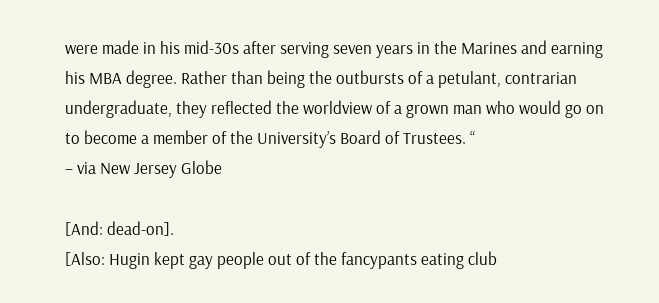were made in his mid-30s after serving seven years in the Marines and earning his MBA degree. Rather than being the outbursts of a petulant, contrarian undergraduate, they reflected the worldview of a grown man who would go on to become a member of the University’s Board of Trustees. “
– via New Jersey Globe

[And: dead-on].
[Also: Hugin kept gay people out of the fancypants eating club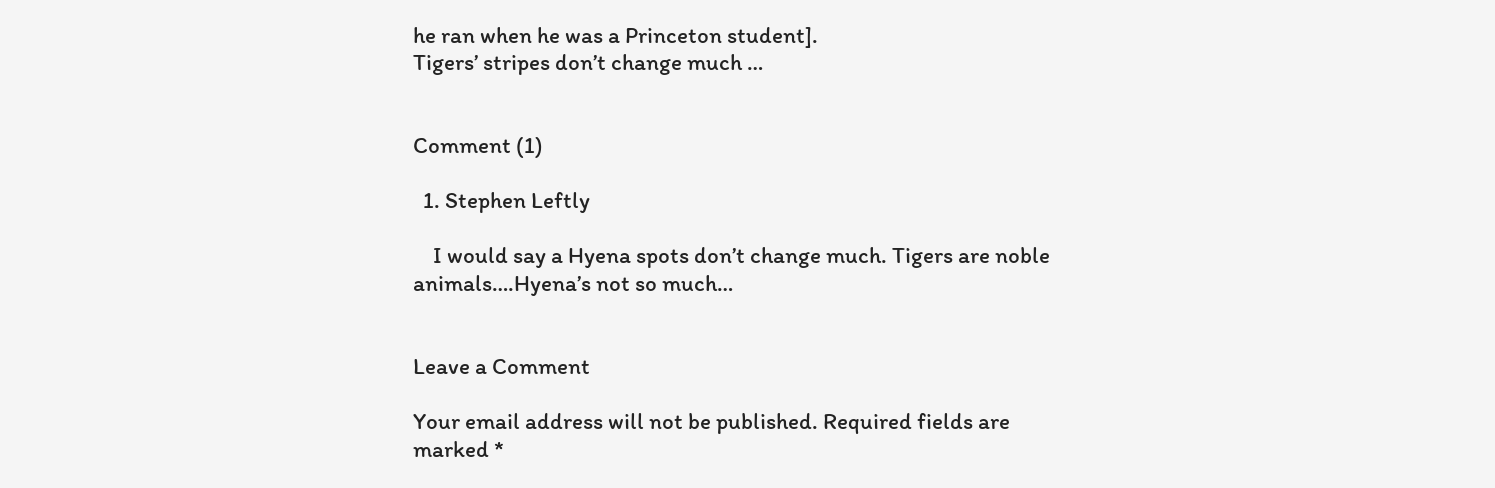he ran when he was a Princeton student].
Tigers’ stripes don’t change much …


Comment (1)

  1. Stephen Leftly

    I would say a Hyena spots don’t change much. Tigers are noble animals….Hyena’s not so much…


Leave a Comment

Your email address will not be published. Required fields are marked *